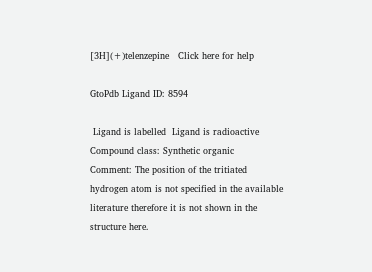[3H](+)telenzepine   Click here for help

GtoPdb Ligand ID: 8594

 Ligand is labelled  Ligand is radioactive
Compound class: Synthetic organic
Comment: The position of the tritiated hydrogen atom is not specified in the available literature therefore it is not shown in the structure here.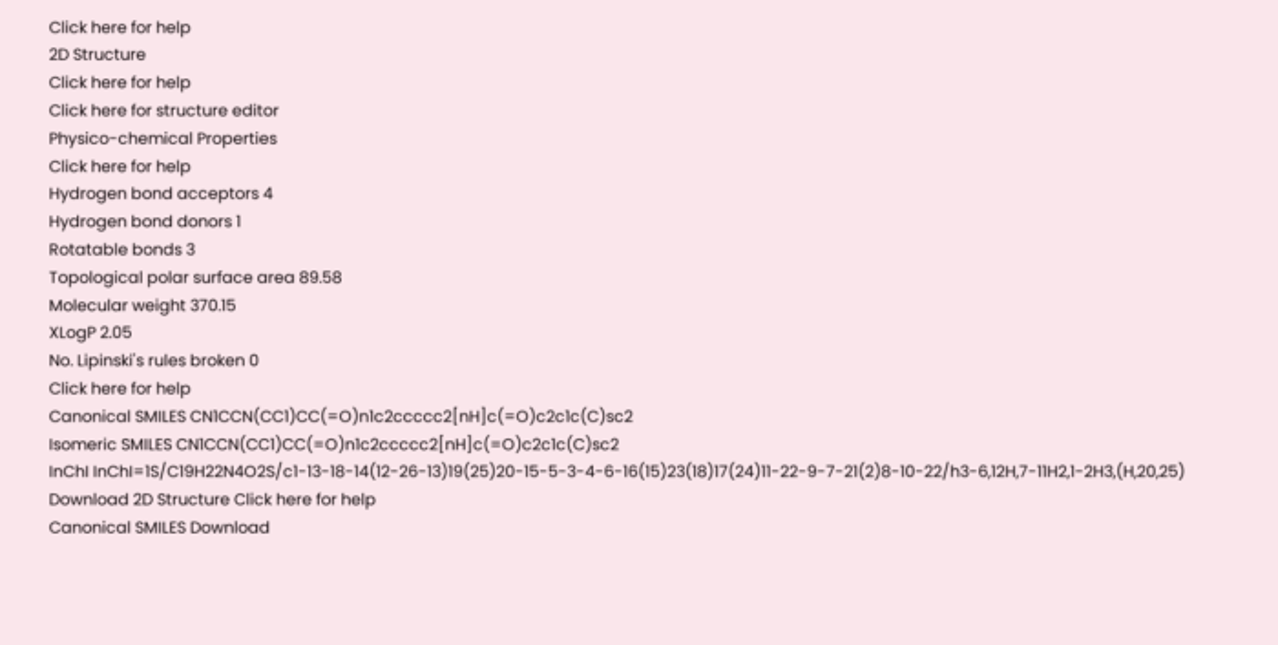Click here for help
2D Structure
Click here for help
Click here for structure editor
Physico-chemical Properties
Click here for help
Hydrogen bond acceptors 4
Hydrogen bond donors 1
Rotatable bonds 3
Topological polar surface area 89.58
Molecular weight 370.15
XLogP 2.05
No. Lipinski's rules broken 0
Click here for help
Canonical SMILES CN1CCN(CC1)CC(=O)n1c2ccccc2[nH]c(=O)c2c1c(C)sc2
Isomeric SMILES CN1CCN(CC1)CC(=O)n1c2ccccc2[nH]c(=O)c2c1c(C)sc2
InChI InChI=1S/C19H22N4O2S/c1-13-18-14(12-26-13)19(25)20-15-5-3-4-6-16(15)23(18)17(24)11-22-9-7-21(2)8-10-22/h3-6,12H,7-11H2,1-2H3,(H,20,25)
Download 2D Structure Click here for help
Canonical SMILES Download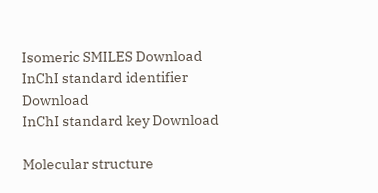Isomeric SMILES Download
InChI standard identifier Download
InChI standard key Download

Molecular structure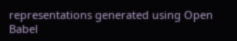representations generated using Open Babel